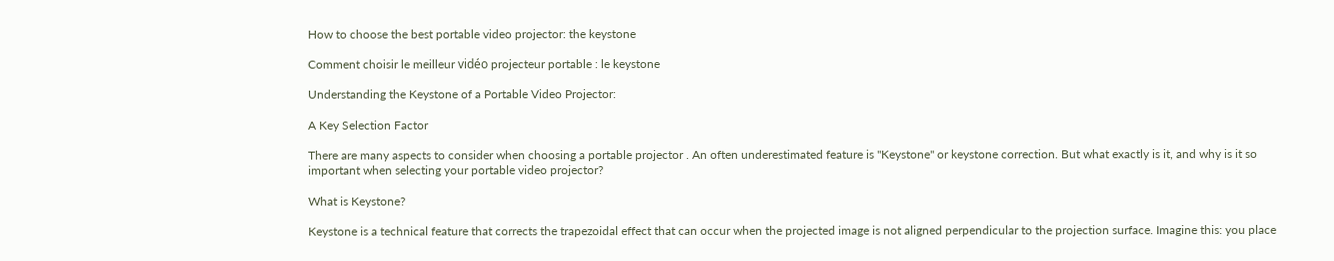How to choose the best portable video projector: the keystone

Comment choisir le meilleur vidéo projecteur portable : le keystone

Understanding the Keystone of a Portable Video Projector:

A Key Selection Factor

There are many aspects to consider when choosing a portable projector . An often underestimated feature is "Keystone" or keystone correction. But what exactly is it, and why is it so important when selecting your portable video projector?

What is Keystone?

Keystone is a technical feature that corrects the trapezoidal effect that can occur when the projected image is not aligned perpendicular to the projection surface. Imagine this: you place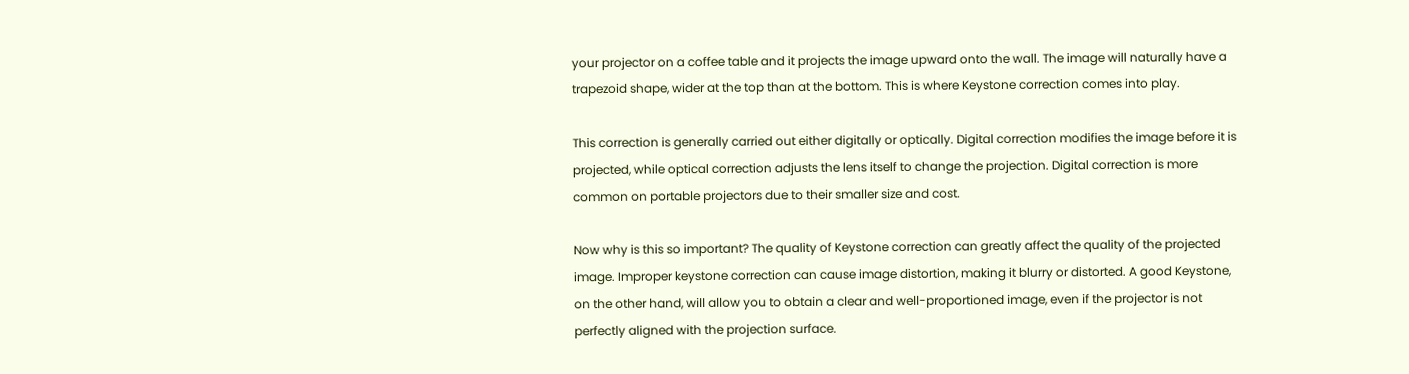your projector on a coffee table and it projects the image upward onto the wall. The image will naturally have a trapezoid shape, wider at the top than at the bottom. This is where Keystone correction comes into play.

This correction is generally carried out either digitally or optically. Digital correction modifies the image before it is projected, while optical correction adjusts the lens itself to change the projection. Digital correction is more common on portable projectors due to their smaller size and cost.

Now why is this so important? The quality of Keystone correction can greatly affect the quality of the projected image. Improper keystone correction can cause image distortion, making it blurry or distorted. A good Keystone, on the other hand, will allow you to obtain a clear and well-proportioned image, even if the projector is not perfectly aligned with the projection surface.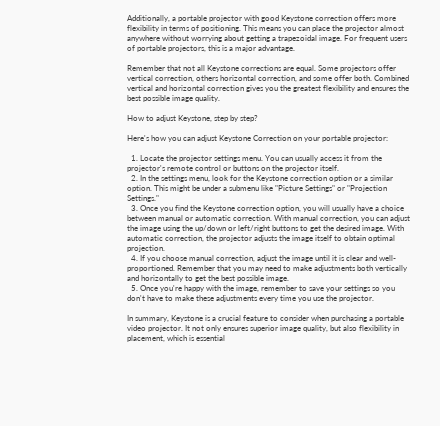Additionally, a portable projector with good Keystone correction offers more flexibility in terms of positioning. This means you can place the projector almost anywhere without worrying about getting a trapezoidal image. For frequent users of portable projectors, this is a major advantage.

Remember that not all Keystone corrections are equal. Some projectors offer vertical correction, others horizontal correction, and some offer both. Combined vertical and horizontal correction gives you the greatest flexibility and ensures the best possible image quality.

How to adjust Keystone, step by step?

Here's how you can adjust Keystone Correction on your portable projector:

  1. Locate the projector settings menu. You can usually access it from the projector's remote control or buttons on the projector itself.
  2. In the settings menu, look for the Keystone correction option or a similar option. This might be under a submenu like "Picture Settings" or "Projection Settings."
  3. Once you find the Keystone correction option, you will usually have a choice between manual or automatic correction. With manual correction, you can adjust the image using the up/down or left/right buttons to get the desired image. With automatic correction, the projector adjusts the image itself to obtain optimal projection.
  4. If you choose manual correction, adjust the image until it is clear and well-proportioned. Remember that you may need to make adjustments both vertically and horizontally to get the best possible image.
  5. Once you're happy with the image, remember to save your settings so you don't have to make these adjustments every time you use the projector.

In summary, Keystone is a crucial feature to consider when purchasing a portable video projector. It not only ensures superior image quality, but also flexibility in placement, which is essential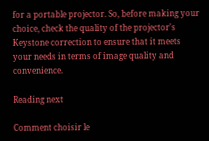for a portable projector. So, before making your choice, check the quality of the projector's Keystone correction to ensure that it meets your needs in terms of image quality and convenience.

Reading next

Comment choisir le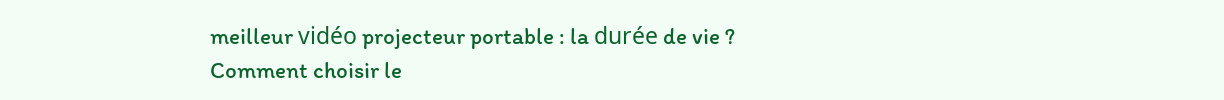meilleur vidéo projecteur portable : la durée de vie ?
Comment choisir le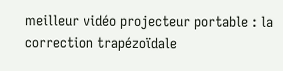meilleur vidéo projecteur portable : la correction trapézoïdale